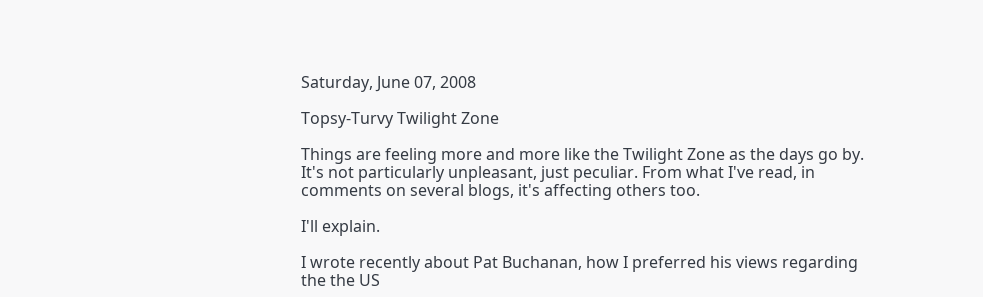Saturday, June 07, 2008

Topsy-Turvy Twilight Zone

Things are feeling more and more like the Twilight Zone as the days go by. It's not particularly unpleasant, just peculiar. From what I've read, in comments on several blogs, it's affecting others too.

I'll explain.

I wrote recently about Pat Buchanan, how I preferred his views regarding the the US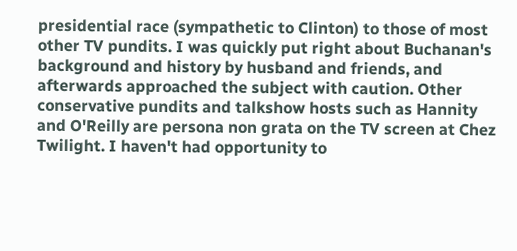presidential race (sympathetic to Clinton) to those of most other TV pundits. I was quickly put right about Buchanan's background and history by husband and friends, and afterwards approached the subject with caution. Other conservative pundits and talkshow hosts such as Hannity and O'Reilly are persona non grata on the TV screen at Chez Twilight. I haven't had opportunity to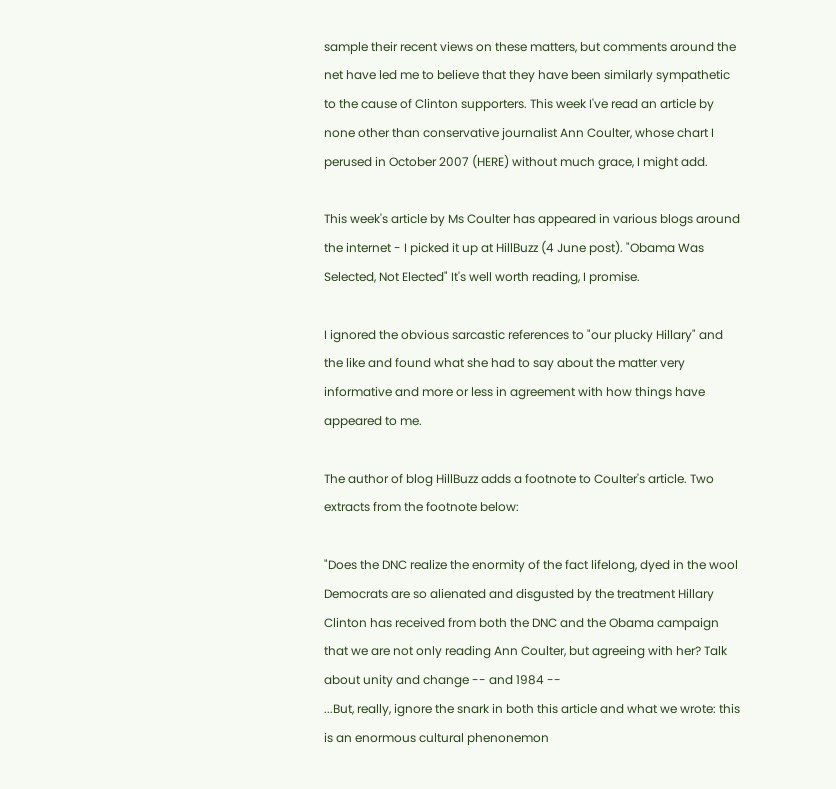sample their recent views on these matters, but comments around the net have led me to believe that they have been similarly sympathetic to the cause of Clinton supporters. This week I've read an article by none other than conservative journalist Ann Coulter, whose chart I perused in October 2007 (HERE) without much grace, I might add.

This week's article by Ms Coulter has appeared in various blogs around the internet - I picked it up at HillBuzz (4 June post). "Obama Was Selected, Not Elected" It's well worth reading, I promise.

I ignored the obvious sarcastic references to "our plucky Hillary" and the like and found what she had to say about the matter very informative and more or less in agreement with how things have appeared to me.

The author of blog HillBuzz adds a footnote to Coulter's article. Two extracts from the footnote below:

"Does the DNC realize the enormity of the fact lifelong, dyed in the wool Democrats are so alienated and disgusted by the treatment Hillary Clinton has received from both the DNC and the Obama campaign that we are not only reading Ann Coulter, but agreeing with her? Talk about unity and change -- and 1984 --
...But, really, ignore the snark in both this article and what we wrote: this is an enormous cultural phenonemon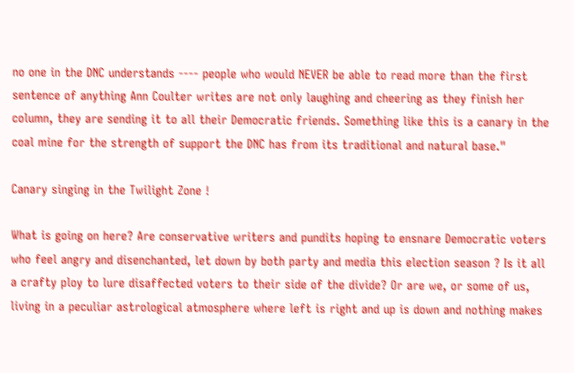no one in the DNC understands ---- people who would NEVER be able to read more than the first sentence of anything Ann Coulter writes are not only laughing and cheering as they finish her column, they are sending it to all their Democratic friends. Something like this is a canary in the coal mine for the strength of support the DNC has from its traditional and natural base."

Canary singing in the Twilight Zone !

What is going on here? Are conservative writers and pundits hoping to ensnare Democratic voters who feel angry and disenchanted, let down by both party and media this election season ? Is it all a crafty ploy to lure disaffected voters to their side of the divide? Or are we, or some of us, living in a peculiar astrological atmosphere where left is right and up is down and nothing makes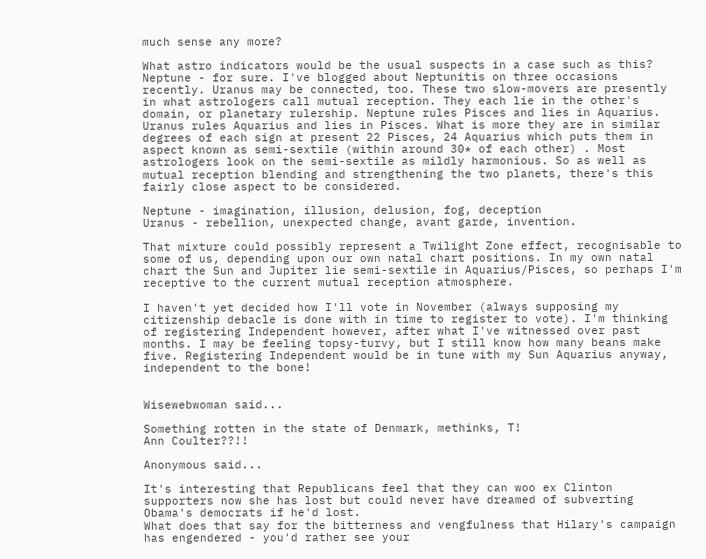much sense any more?

What astro indicators would be the usual suspects in a case such as this? Neptune - for sure. I've blogged about Neptunitis on three occasions recently. Uranus may be connected, too. These two slow-movers are presently in what astrologers call mutual reception. They each lie in the other's domain, or planetary rulership. Neptune rules Pisces and lies in Aquarius. Uranus rules Aquarius and lies in Pisces. What is more they are in similar degrees of each sign at present 22 Pisces, 24 Aquarius which puts them in aspect known as semi-sextile (within around 30* of each other) . Most astrologers look on the semi-sextile as mildly harmonious. So as well as mutual reception blending and strengthening the two planets, there's this fairly close aspect to be considered.

Neptune - imagination, illusion, delusion, fog, deception
Uranus - rebellion, unexpected change, avant garde, invention.

That mixture could possibly represent a Twilight Zone effect, recognisable to some of us, depending upon our own natal chart positions. In my own natal chart the Sun and Jupiter lie semi-sextile in Aquarius/Pisces, so perhaps I'm receptive to the current mutual reception atmosphere.

I haven't yet decided how I'll vote in November (always supposing my citizenship debacle is done with in time to register to vote). I'm thinking of registering Independent however, after what I've witnessed over past months. I may be feeling topsy-turvy, but I still know how many beans make five. Registering Independent would be in tune with my Sun Aquarius anyway, independent to the bone!


Wisewebwoman said...

Something rotten in the state of Denmark, methinks, T!
Ann Coulter??!!

Anonymous said...

It's interesting that Republicans feel that they can woo ex Clinton supporters now she has lost but could never have dreamed of subverting Obama's democrats if he'd lost.
What does that say for the bitterness and vengfulness that Hilary's campaign has engendered - you'd rather see your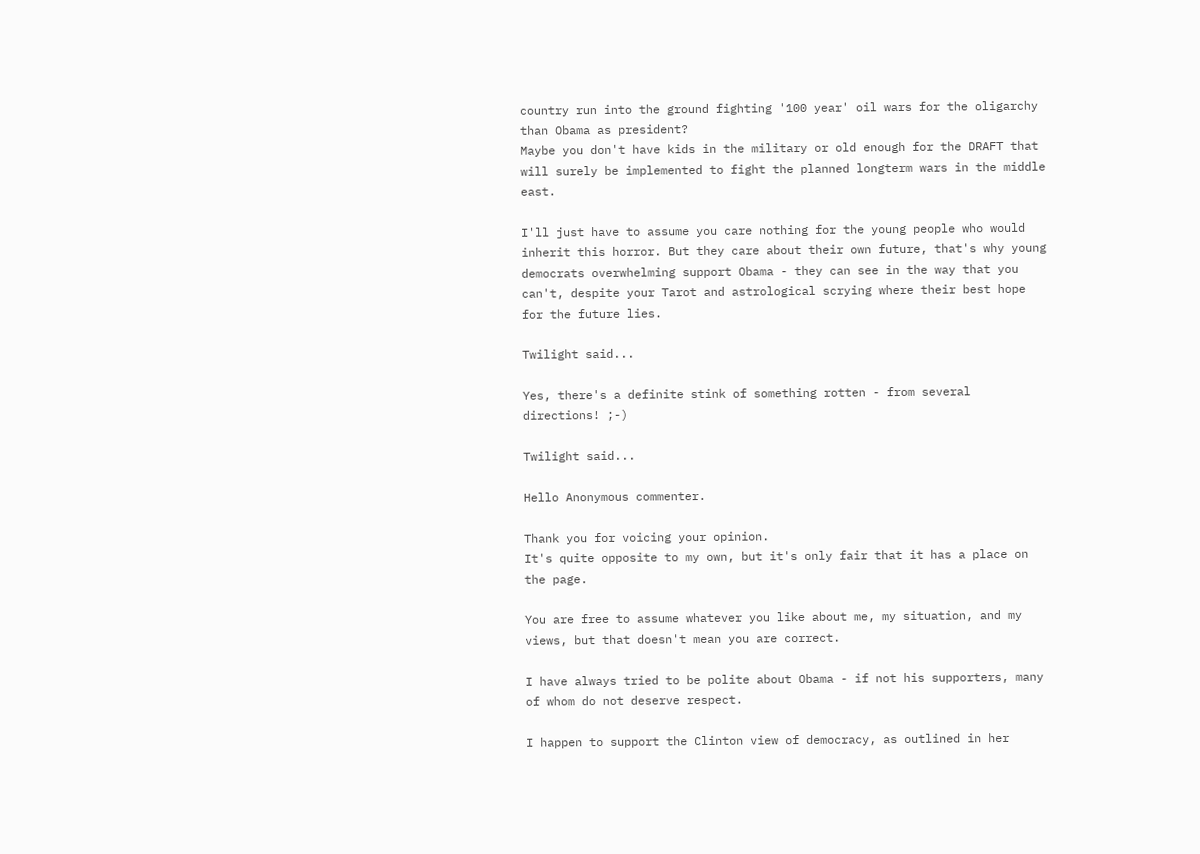country run into the ground fighting '100 year' oil wars for the oligarchy than Obama as president?
Maybe you don't have kids in the military or old enough for the DRAFT that will surely be implemented to fight the planned longterm wars in the middle east.

I'll just have to assume you care nothing for the young people who would inherit this horror. But they care about their own future, that's why young democrats overwhelming support Obama - they can see in the way that you can't, despite your Tarot and astrological scrying where their best hope for the future lies.

Twilight said...

Yes, there's a definite stink of something rotten - from several directions! ;-)

Twilight said...

Hello Anonymous commenter.

Thank you for voicing your opinion.
It's quite opposite to my own, but it's only fair that it has a place on the page.

You are free to assume whatever you like about me, my situation, and my views, but that doesn't mean you are correct.

I have always tried to be polite about Obama - if not his supporters, many of whom do not deserve respect.

I happen to support the Clinton view of democracy, as outlined in her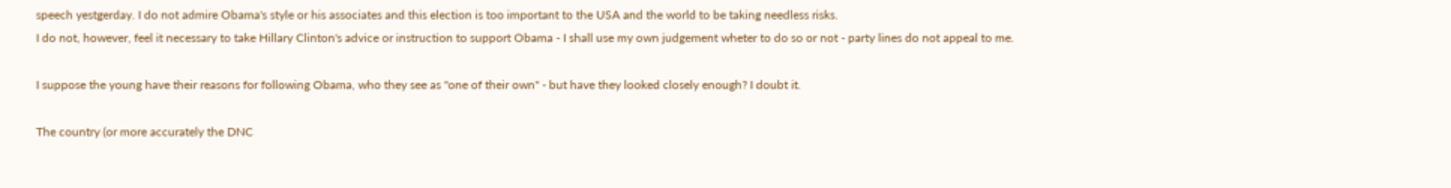speech yestgerday. I do not admire Obama's style or his associates and this election is too important to the USA and the world to be taking needless risks.
I do not, however, feel it necessary to take Hillary Clinton's advice or instruction to support Obama - I shall use my own judgement wheter to do so or not - party lines do not appeal to me.

I suppose the young have their reasons for following Obama, who they see as "one of their own" - but have they looked closely enough? I doubt it.

The country (or more accurately the DNC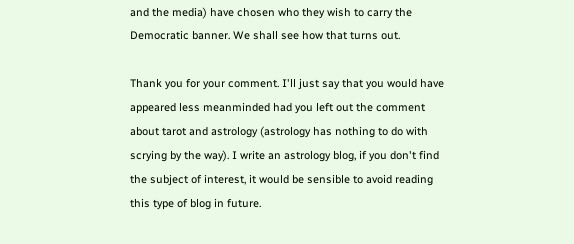and the media) have chosen who they wish to carry the Democratic banner. We shall see how that turns out.

Thank you for your comment. I'll just say that you would have appeared less meanminded had you left out the comment about tarot and astrology (astrology has nothing to do with scrying by the way). I write an astrology blog, if you don't find the subject of interest, it would be sensible to avoid reading this type of blog in future.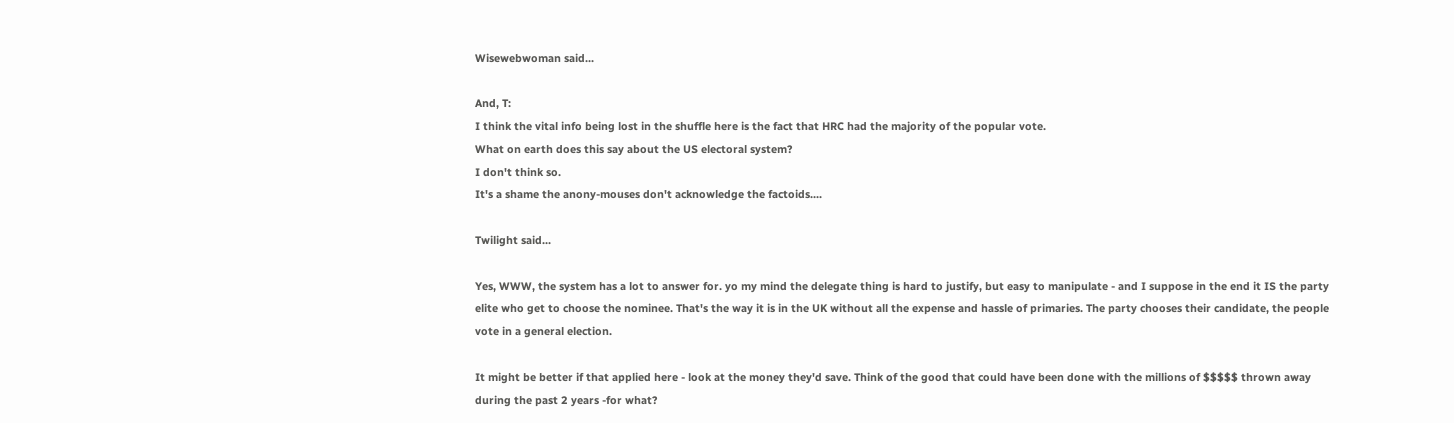Wisewebwoman said...

And, T:
I think the vital info being lost in the shuffle here is the fact that HRC had the majority of the popular vote.
What on earth does this say about the US electoral system?
I don't think so.
It's a shame the anony-mouses don't acknowledge the factoids....

Twilight said...

Yes, WWW, the system has a lot to answer for. yo my mind the delegate thing is hard to justify, but easy to manipulate - and I suppose in the end it IS the party elite who get to choose the nominee. That's the way it is in the UK without all the expense and hassle of primaries. The party chooses their candidate, the people vote in a general election.

It might be better if that applied here - look at the money they'd save. Think of the good that could have been done with the millions of $$$$$ thrown away during the past 2 years -for what?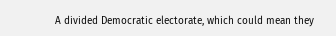A divided Democratic electorate, which could mean they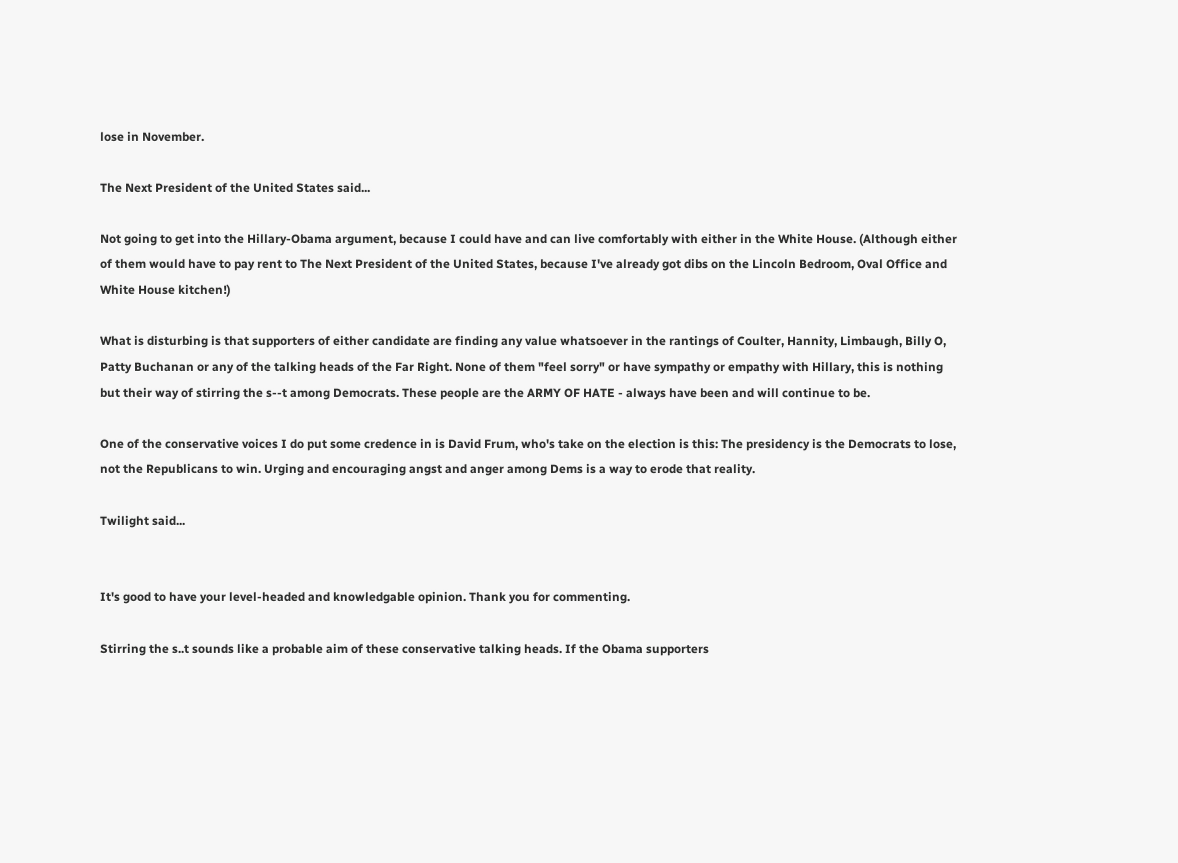lose in November.

The Next President of the United States said...

Not going to get into the Hillary-Obama argument, because I could have and can live comfortably with either in the White House. (Although either of them would have to pay rent to The Next President of the United States, because I've already got dibs on the Lincoln Bedroom, Oval Office and White House kitchen!)

What is disturbing is that supporters of either candidate are finding any value whatsoever in the rantings of Coulter, Hannity, Limbaugh, Billy O, Patty Buchanan or any of the talking heads of the Far Right. None of them "feel sorry" or have sympathy or empathy with Hillary, this is nothing but their way of stirring the s--t among Democrats. These people are the ARMY OF HATE - always have been and will continue to be.

One of the conservative voices I do put some credence in is David Frum, who's take on the election is this: The presidency is the Democrats to lose, not the Republicans to win. Urging and encouraging angst and anger among Dems is a way to erode that reality.

Twilight said...


It's good to have your level-headed and knowledgable opinion. Thank you for commenting.

Stirring the s..t sounds like a probable aim of these conservative talking heads. If the Obama supporters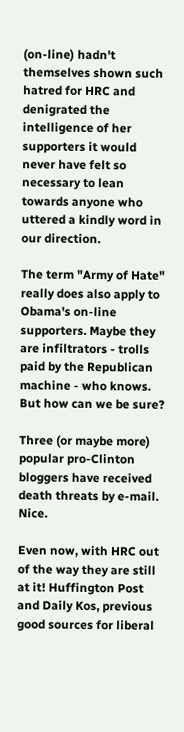(on-line) hadn't themselves shown such hatred for HRC and denigrated the intelligence of her supporters it would never have felt so necessary to lean towards anyone who uttered a kindly word in our direction.

The term "Army of Hate" really does also apply to Obama's on-line supporters. Maybe they are infiltrators - trolls paid by the Republican machine - who knows.
But how can we be sure?

Three (or maybe more) popular pro-Clinton bloggers have received death threats by e-mail. Nice.

Even now, with HRC out of the way they are still at it! Huffington Post and Daily Kos, previous good sources for liberal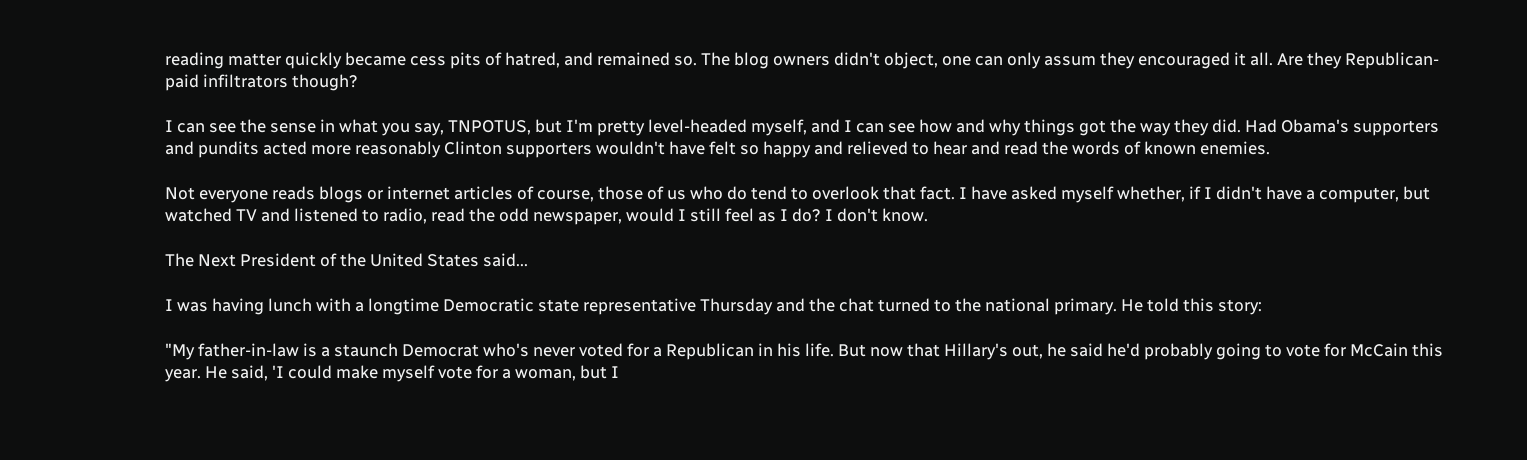reading matter quickly became cess pits of hatred, and remained so. The blog owners didn't object, one can only assum they encouraged it all. Are they Republican-paid infiltrators though?

I can see the sense in what you say, TNPOTUS, but I'm pretty level-headed myself, and I can see how and why things got the way they did. Had Obama's supporters and pundits acted more reasonably Clinton supporters wouldn't have felt so happy and relieved to hear and read the words of known enemies.

Not everyone reads blogs or internet articles of course, those of us who do tend to overlook that fact. I have asked myself whether, if I didn't have a computer, but watched TV and listened to radio, read the odd newspaper, would I still feel as I do? I don't know.

The Next President of the United States said...

I was having lunch with a longtime Democratic state representative Thursday and the chat turned to the national primary. He told this story:

"My father-in-law is a staunch Democrat who's never voted for a Republican in his life. But now that Hillary's out, he said he'd probably going to vote for McCain this year. He said, 'I could make myself vote for a woman, but I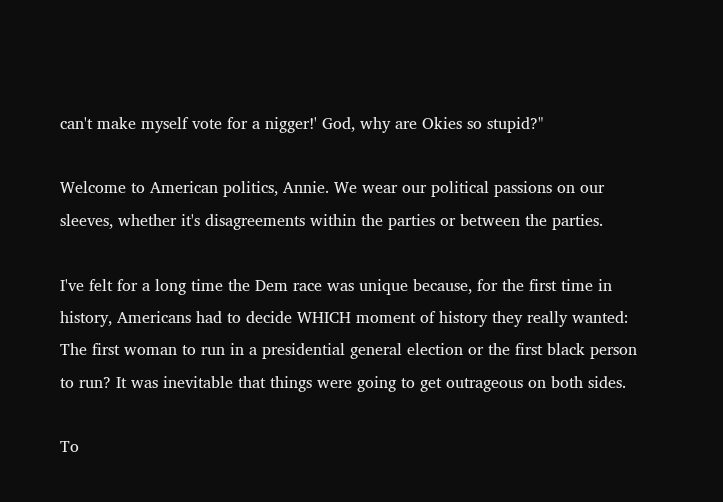can't make myself vote for a nigger!' God, why are Okies so stupid?"

Welcome to American politics, Annie. We wear our political passions on our sleeves, whether it's disagreements within the parties or between the parties.

I've felt for a long time the Dem race was unique because, for the first time in history, Americans had to decide WHICH moment of history they really wanted: The first woman to run in a presidential general election or the first black person to run? It was inevitable that things were going to get outrageous on both sides.

To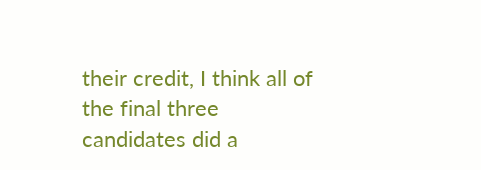their credit, I think all of the final three candidates did a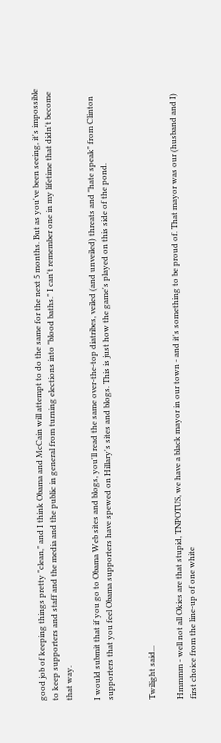good job of keeping things pretty "clean," and I think Obama and McCain will attempt to do the same for the next 5 months. But as you've been seeing, it's impossible to keep supporters and staff and the media and the public in general from turning elections into "blood baths." I can't remember one in my lifetime that didn't become that way.

I would submit that if you go to Obama Web sites and blogs, you'll read the same over-the-top diatribes, veiled (and unveiled) threats and "hate speak" from Clinton supporters that you feel Obama supporters have spewed on Hillary's sites and blogs. This is just how the game's played on this side of the pond.


Twilight said...

Hmmmm - well not all Okies are that stupid, TNPOTUS, we have a black mayor in our town - and it's something to be proud of. That mayor was our (husband and I) first choice from the line-up of one white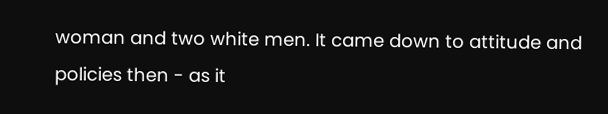woman and two white men. It came down to attitude and policies then - as it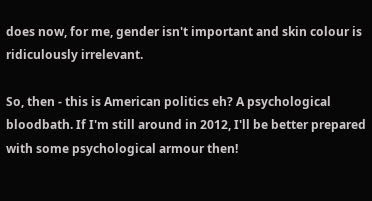does now, for me, gender isn't important and skin colour is ridiculously irrelevant.

So, then - this is American politics eh? A psychological bloodbath. If I'm still around in 2012, I'll be better prepared with some psychological armour then!